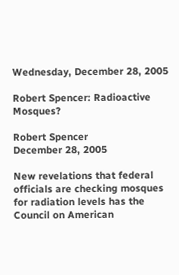Wednesday, December 28, 2005

Robert Spencer: Radioactive Mosques?

Robert Spencer
December 28, 2005

New revelations that federal officials are checking mosques for radiation levels has the Council on American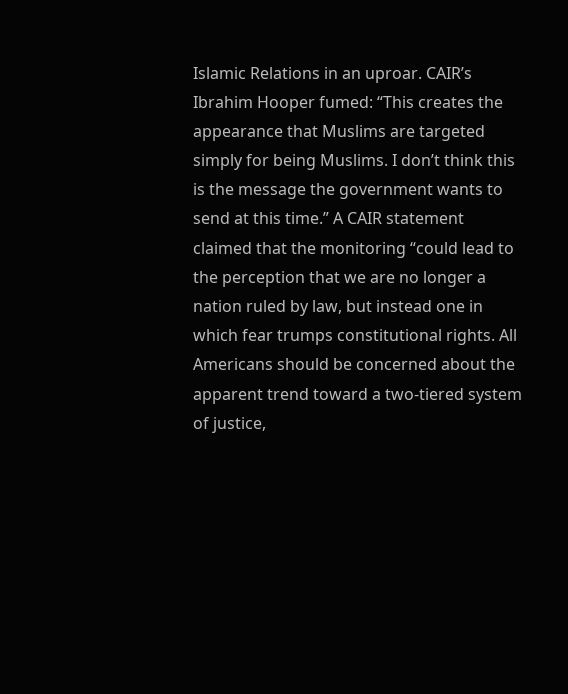Islamic Relations in an uproar. CAIR’s Ibrahim Hooper fumed: “This creates the appearance that Muslims are targeted simply for being Muslims. I don’t think this is the message the government wants to send at this time.” A CAIR statement claimed that the monitoring “could lead to the perception that we are no longer a nation ruled by law, but instead one in which fear trumps constitutional rights. All Americans should be concerned about the apparent trend toward a two-tiered system of justice,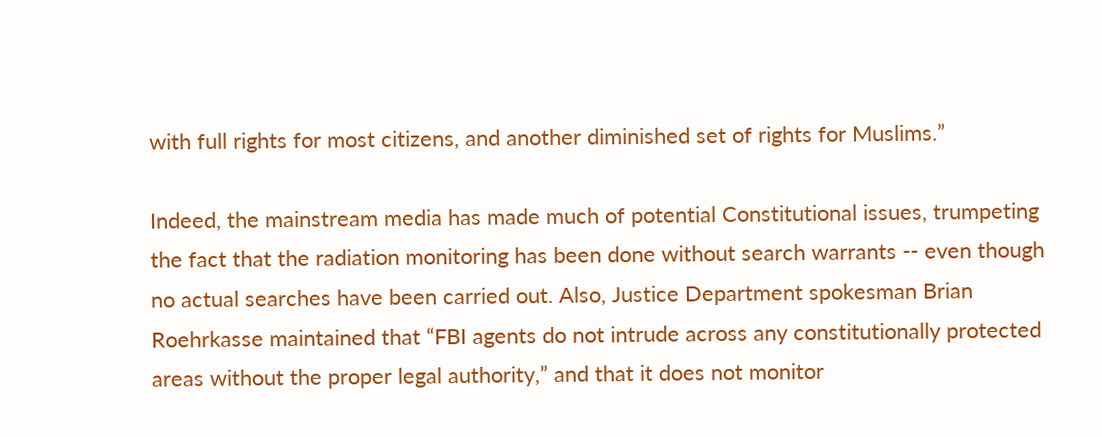with full rights for most citizens, and another diminished set of rights for Muslims.”

Indeed, the mainstream media has made much of potential Constitutional issues, trumpeting the fact that the radiation monitoring has been done without search warrants -- even though no actual searches have been carried out. Also, Justice Department spokesman Brian Roehrkasse maintained that “FBI agents do not intrude across any constitutionally protected areas without the proper legal authority,” and that it does not monitor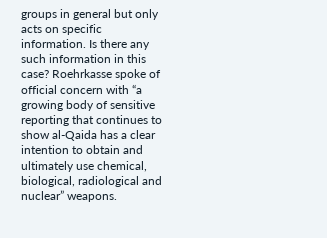groups in general but only acts on specific information. Is there any such information in this case? Roehrkasse spoke of official concern with “a growing body of sensitive reporting that continues to show al-Qaida has a clear intention to obtain and ultimately use chemical, biological, radiological and nuclear” weapons.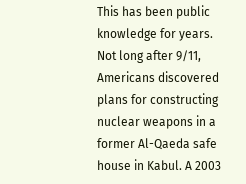This has been public knowledge for years. Not long after 9/11, Americans discovered plans for constructing nuclear weapons in a former Al-Qaeda safe house in Kabul. A 2003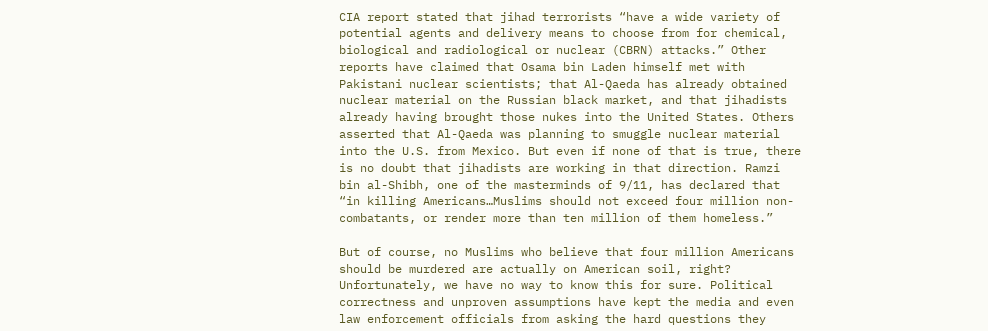CIA report stated that jihad terrorists “have a wide variety of potential agents and delivery means to choose from for chemical, biological and radiological or nuclear (CBRN) attacks.” Other reports have claimed that Osama bin Laden himself met with Pakistani nuclear scientists; that Al-Qaeda has already obtained nuclear material on the Russian black market, and that jihadists already having brought those nukes into the United States. Others asserted that Al-Qaeda was planning to smuggle nuclear material into the U.S. from Mexico. But even if none of that is true, there is no doubt that jihadists are working in that direction. Ramzi bin al-Shibh, one of the masterminds of 9/11, has declared that “in killing Americans…Muslims should not exceed four million non-combatants, or render more than ten million of them homeless.”

But of course, no Muslims who believe that four million Americans should be murdered are actually on American soil, right? Unfortunately, we have no way to know this for sure. Political correctness and unproven assumptions have kept the media and even law enforcement officials from asking the hard questions they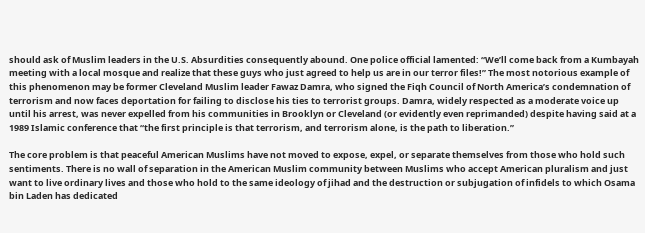should ask of Muslim leaders in the U.S. Absurdities consequently abound. One police official lamented: “We’ll come back from a Kumbayah meeting with a local mosque and realize that these guys who just agreed to help us are in our terror files!” The most notorious example of this phenomenon may be former Cleveland Muslim leader Fawaz Damra, who signed the Fiqh Council of North America’s condemnation of terrorism and now faces deportation for failing to disclose his ties to terrorist groups. Damra, widely respected as a moderate voice up until his arrest, was never expelled from his communities in Brooklyn or Cleveland (or evidently even reprimanded) despite having said at a 1989 Islamic conference that “the first principle is that terrorism, and terrorism alone, is the path to liberation.”

The core problem is that peaceful American Muslims have not moved to expose, expel, or separate themselves from those who hold such sentiments. There is no wall of separation in the American Muslim community between Muslims who accept American pluralism and just want to live ordinary lives and those who hold to the same ideology of jihad and the destruction or subjugation of infidels to which Osama bin Laden has dedicated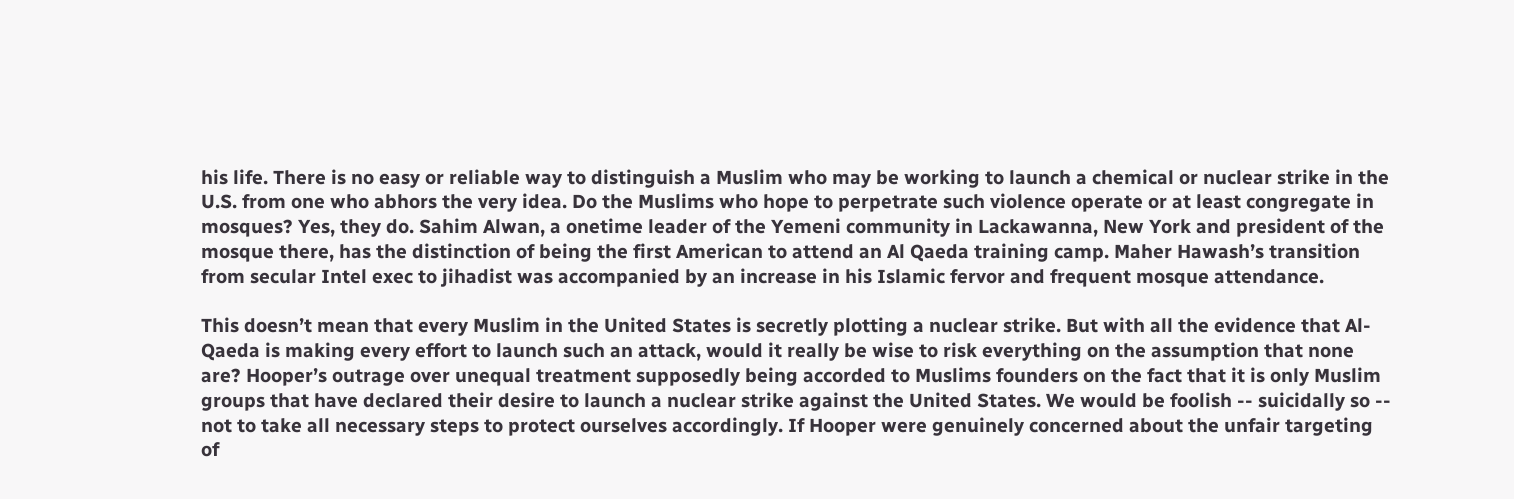his life. There is no easy or reliable way to distinguish a Muslim who may be working to launch a chemical or nuclear strike in the U.S. from one who abhors the very idea. Do the Muslims who hope to perpetrate such violence operate or at least congregate in mosques? Yes, they do. Sahim Alwan, a onetime leader of the Yemeni community in Lackawanna, New York and president of the mosque there, has the distinction of being the first American to attend an Al Qaeda training camp. Maher Hawash’s transition from secular Intel exec to jihadist was accompanied by an increase in his Islamic fervor and frequent mosque attendance.

This doesn’t mean that every Muslim in the United States is secretly plotting a nuclear strike. But with all the evidence that Al-Qaeda is making every effort to launch such an attack, would it really be wise to risk everything on the assumption that none are? Hooper’s outrage over unequal treatment supposedly being accorded to Muslims founders on the fact that it is only Muslim groups that have declared their desire to launch a nuclear strike against the United States. We would be foolish -- suicidally so -- not to take all necessary steps to protect ourselves accordingly. If Hooper were genuinely concerned about the unfair targeting of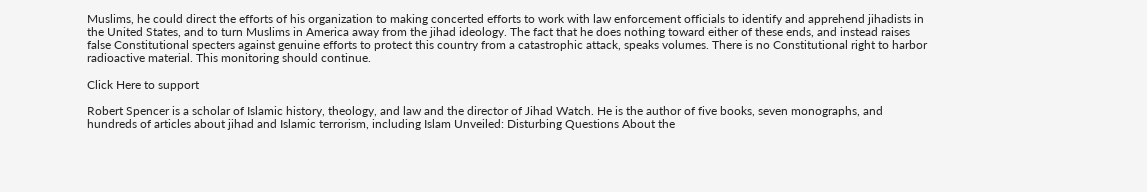Muslims, he could direct the efforts of his organization to making concerted efforts to work with law enforcement officials to identify and apprehend jihadists in the United States, and to turn Muslims in America away from the jihad ideology. The fact that he does nothing toward either of these ends, and instead raises false Constitutional specters against genuine efforts to protect this country from a catastrophic attack, speaks volumes. There is no Constitutional right to harbor radioactive material. This monitoring should continue.

Click Here to support

Robert Spencer is a scholar of Islamic history, theology, and law and the director of Jihad Watch. He is the author of five books, seven monographs, and hundreds of articles about jihad and Islamic terrorism, including Islam Unveiled: Disturbing Questions About the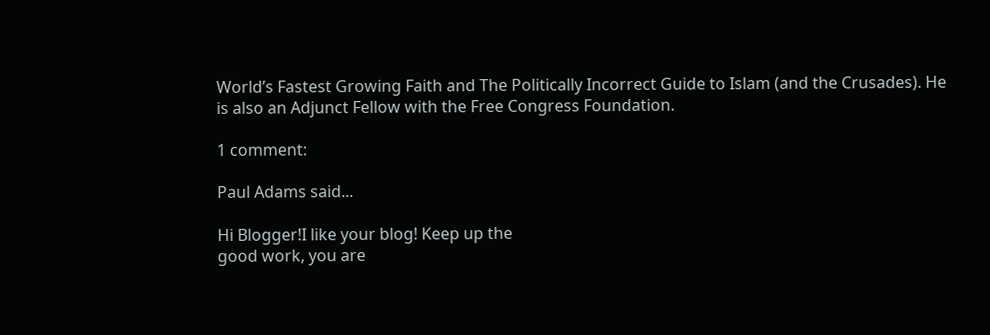World’s Fastest Growing Faith and The Politically Incorrect Guide to Islam (and the Crusades). He is also an Adjunct Fellow with the Free Congress Foundation.

1 comment:

Paul Adams said...

Hi Blogger!I like your blog! Keep up the
good work, you are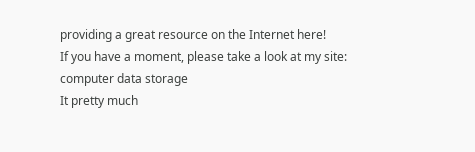providing a great resource on the Internet here!
If you have a moment, please take a look at my site:
computer data storage
It pretty much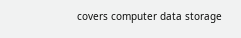covers computer data storage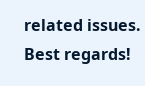related issues.
Best regards!